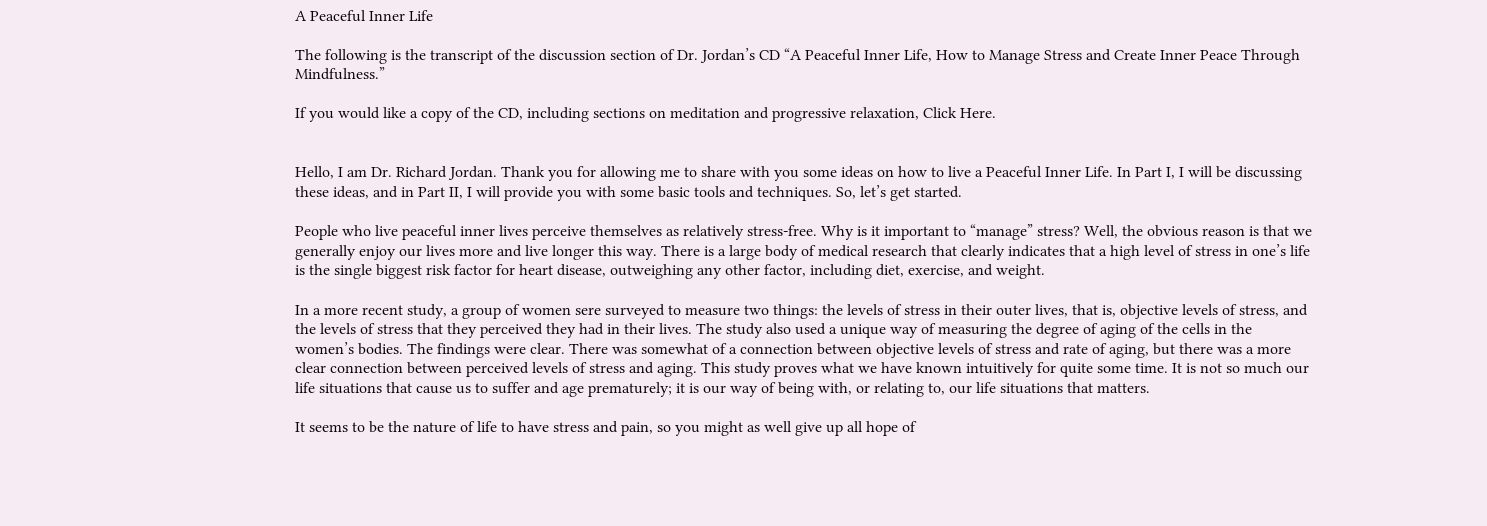A Peaceful Inner Life

The following is the transcript of the discussion section of Dr. Jordan’s CD “A Peaceful Inner Life, How to Manage Stress and Create Inner Peace Through Mindfulness.”

If you would like a copy of the CD, including sections on meditation and progressive relaxation, Click Here.


Hello, I am Dr. Richard Jordan. Thank you for allowing me to share with you some ideas on how to live a Peaceful Inner Life. In Part I, I will be discussing these ideas, and in Part II, I will provide you with some basic tools and techniques. So, let’s get started.

People who live peaceful inner lives perceive themselves as relatively stress-free. Why is it important to “manage” stress? Well, the obvious reason is that we generally enjoy our lives more and live longer this way. There is a large body of medical research that clearly indicates that a high level of stress in one’s life is the single biggest risk factor for heart disease, outweighing any other factor, including diet, exercise, and weight.

In a more recent study, a group of women sere surveyed to measure two things: the levels of stress in their outer lives, that is, objective levels of stress, and the levels of stress that they perceived they had in their lives. The study also used a unique way of measuring the degree of aging of the cells in the women’s bodies. The findings were clear. There was somewhat of a connection between objective levels of stress and rate of aging, but there was a more clear connection between perceived levels of stress and aging. This study proves what we have known intuitively for quite some time. It is not so much our life situations that cause us to suffer and age prematurely; it is our way of being with, or relating to, our life situations that matters.

It seems to be the nature of life to have stress and pain, so you might as well give up all hope of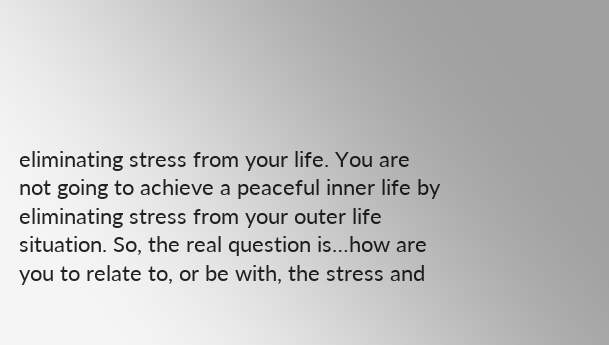eliminating stress from your life. You are not going to achieve a peaceful inner life by eliminating stress from your outer life situation. So, the real question is…how are you to relate to, or be with, the stress and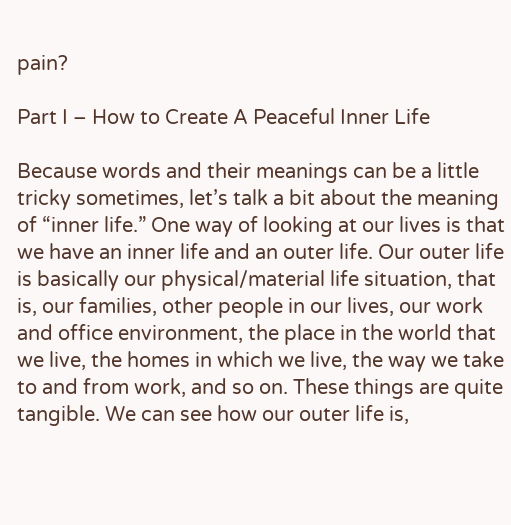pain?

Part I – How to Create A Peaceful Inner Life

Because words and their meanings can be a little tricky sometimes, let’s talk a bit about the meaning of “inner life.” One way of looking at our lives is that we have an inner life and an outer life. Our outer life is basically our physical/material life situation, that is, our families, other people in our lives, our work and office environment, the place in the world that we live, the homes in which we live, the way we take to and from work, and so on. These things are quite tangible. We can see how our outer life is,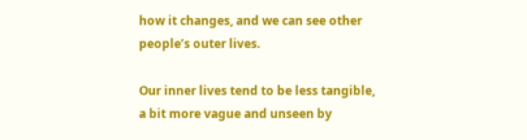how it changes, and we can see other people’s outer lives.

Our inner lives tend to be less tangible, a bit more vague and unseen by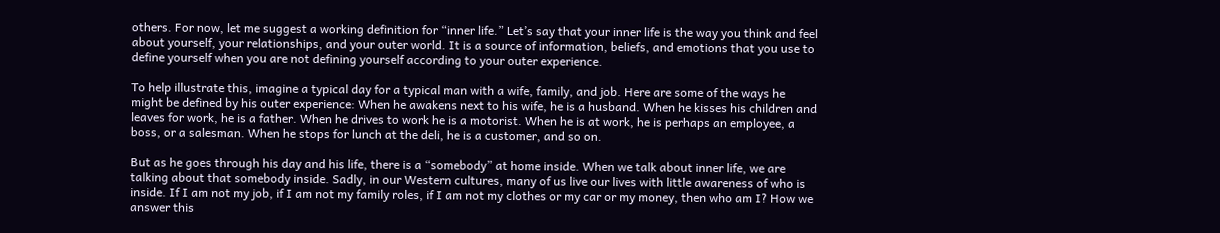others. For now, let me suggest a working definition for “inner life.” Let’s say that your inner life is the way you think and feel about yourself, your relationships, and your outer world. It is a source of information, beliefs, and emotions that you use to define yourself when you are not defining yourself according to your outer experience.

To help illustrate this, imagine a typical day for a typical man with a wife, family, and job. Here are some of the ways he might be defined by his outer experience: When he awakens next to his wife, he is a husband. When he kisses his children and leaves for work, he is a father. When he drives to work he is a motorist. When he is at work, he is perhaps an employee, a boss, or a salesman. When he stops for lunch at the deli, he is a customer, and so on.

But as he goes through his day and his life, there is a “somebody” at home inside. When we talk about inner life, we are talking about that somebody inside. Sadly, in our Western cultures, many of us live our lives with little awareness of who is inside. If I am not my job, if I am not my family roles, if I am not my clothes or my car or my money, then who am I? How we answer this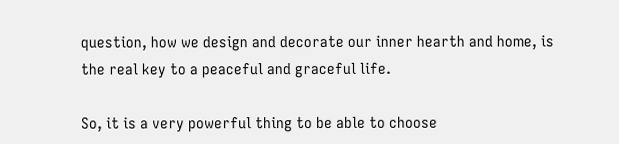question, how we design and decorate our inner hearth and home, is the real key to a peaceful and graceful life.

So, it is a very powerful thing to be able to choose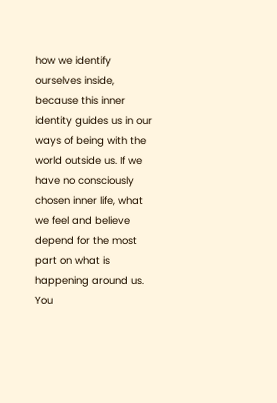how we identify ourselves inside, because this inner identity guides us in our ways of being with the world outside us. If we have no consciously chosen inner life, what we feel and believe depend for the most part on what is happening around us. You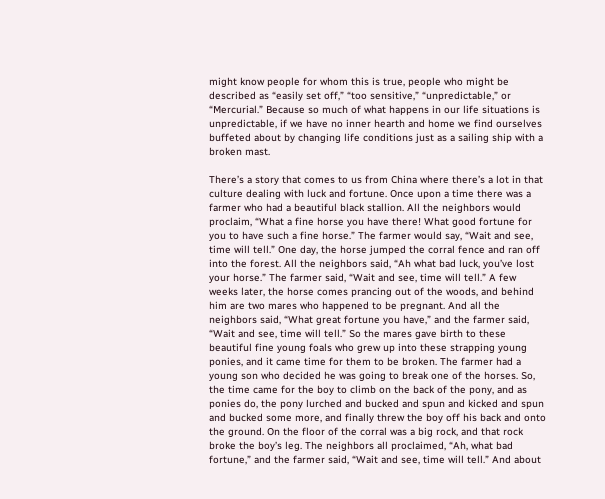might know people for whom this is true, people who might be described as “easily set off,” “too sensitive,” “unpredictable,” or “Mercurial.” Because so much of what happens in our life situations is unpredictable, if we have no inner hearth and home we find ourselves buffeted about by changing life conditions just as a sailing ship with a broken mast.

There’s a story that comes to us from China where there’s a lot in that culture dealing with luck and fortune. Once upon a time there was a farmer who had a beautiful black stallion. All the neighbors would proclaim, “What a fine horse you have there! What good fortune for you to have such a fine horse.” The farmer would say, “Wait and see, time will tell.” One day, the horse jumped the corral fence and ran off into the forest. All the neighbors said, “Ah what bad luck, you’ve lost your horse.” The farmer said, “Wait and see, time will tell.” A few weeks later, the horse comes prancing out of the woods, and behind him are two mares who happened to be pregnant. And all the neighbors said, “What great fortune you have,” and the farmer said, “Wait and see, time will tell.” So the mares gave birth to these beautiful fine young foals who grew up into these strapping young ponies, and it came time for them to be broken. The farmer had a young son who decided he was going to break one of the horses. So, the time came for the boy to climb on the back of the pony, and as ponies do, the pony lurched and bucked and spun and kicked and spun and bucked some more, and finally threw the boy off his back and onto the ground. On the floor of the corral was a big rock, and that rock broke the boy’s leg. The neighbors all proclaimed, “Ah, what bad fortune,” and the farmer said, “Wait and see, time will tell.” And about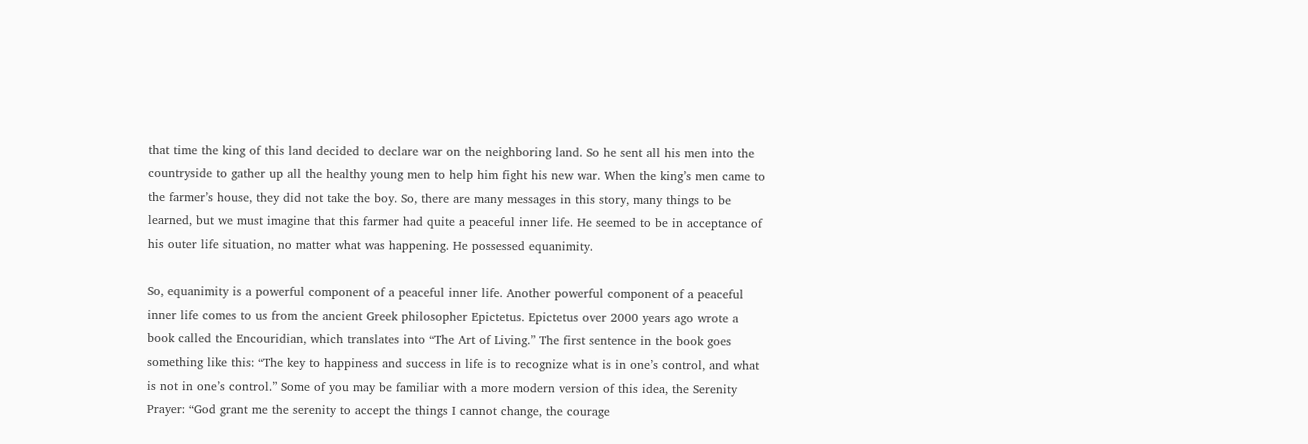that time the king of this land decided to declare war on the neighboring land. So he sent all his men into the countryside to gather up all the healthy young men to help him fight his new war. When the king’s men came to the farmer’s house, they did not take the boy. So, there are many messages in this story, many things to be learned, but we must imagine that this farmer had quite a peaceful inner life. He seemed to be in acceptance of his outer life situation, no matter what was happening. He possessed equanimity.

So, equanimity is a powerful component of a peaceful inner life. Another powerful component of a peaceful inner life comes to us from the ancient Greek philosopher Epictetus. Epictetus over 2000 years ago wrote a book called the Encouridian, which translates into “The Art of Living.” The first sentence in the book goes something like this: “The key to happiness and success in life is to recognize what is in one’s control, and what is not in one’s control.” Some of you may be familiar with a more modern version of this idea, the Serenity Prayer: “God grant me the serenity to accept the things I cannot change, the courage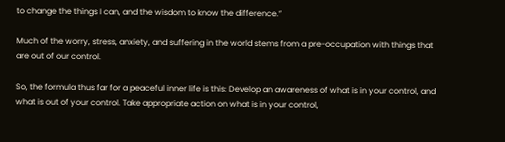to change the things I can, and the wisdom to know the difference.”

Much of the worry, stress, anxiety, and suffering in the world stems from a pre-occupation with things that are out of our control.

So, the formula thus far for a peaceful inner life is this: Develop an awareness of what is in your control, and what is out of your control. Take appropriate action on what is in your control,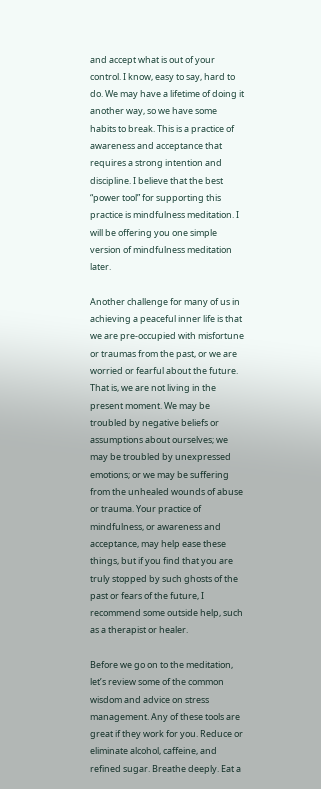and accept what is out of your control. I know, easy to say, hard to do. We may have a lifetime of doing it another way, so we have some habits to break. This is a practice of awareness and acceptance that requires a strong intention and discipline. I believe that the best “power tool” for supporting this practice is mindfulness meditation. I will be offering you one simple version of mindfulness meditation later.

Another challenge for many of us in achieving a peaceful inner life is that we are pre-occupied with misfortune or traumas from the past, or we are worried or fearful about the future. That is, we are not living in the present moment. We may be troubled by negative beliefs or assumptions about ourselves; we may be troubled by unexpressed emotions; or we may be suffering from the unhealed wounds of abuse or trauma. Your practice of mindfulness, or awareness and acceptance, may help ease these things, but if you find that you are truly stopped by such ghosts of the past or fears of the future, I recommend some outside help, such as a therapist or healer.

Before we go on to the meditation, let’s review some of the common wisdom and advice on stress management. Any of these tools are great if they work for you. Reduce or eliminate alcohol, caffeine, and refined sugar. Breathe deeply. Eat a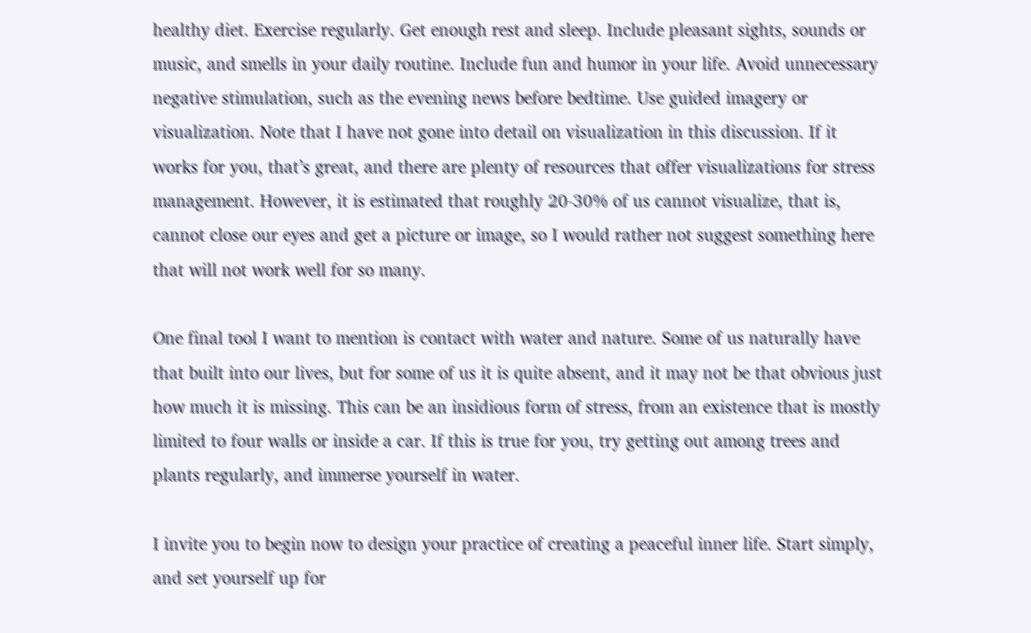healthy diet. Exercise regularly. Get enough rest and sleep. Include pleasant sights, sounds or music, and smells in your daily routine. Include fun and humor in your life. Avoid unnecessary negative stimulation, such as the evening news before bedtime. Use guided imagery or visualization. Note that I have not gone into detail on visualization in this discussion. If it works for you, that’s great, and there are plenty of resources that offer visualizations for stress management. However, it is estimated that roughly 20-30% of us cannot visualize, that is, cannot close our eyes and get a picture or image, so I would rather not suggest something here that will not work well for so many.

One final tool I want to mention is contact with water and nature. Some of us naturally have that built into our lives, but for some of us it is quite absent, and it may not be that obvious just how much it is missing. This can be an insidious form of stress, from an existence that is mostly limited to four walls or inside a car. If this is true for you, try getting out among trees and plants regularly, and immerse yourself in water.

I invite you to begin now to design your practice of creating a peaceful inner life. Start simply, and set yourself up for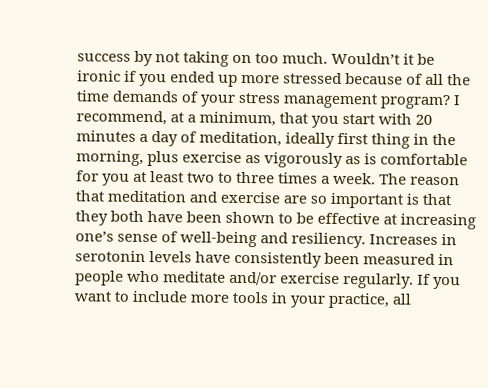success by not taking on too much. Wouldn’t it be ironic if you ended up more stressed because of all the time demands of your stress management program? I recommend, at a minimum, that you start with 20 minutes a day of meditation, ideally first thing in the morning, plus exercise as vigorously as is comfortable for you at least two to three times a week. The reason that meditation and exercise are so important is that they both have been shown to be effective at increasing one’s sense of well-being and resiliency. Increases in serotonin levels have consistently been measured in people who meditate and/or exercise regularly. If you want to include more tools in your practice, all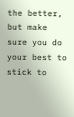the better, but make sure you do your best to stick to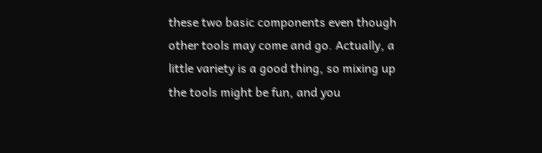these two basic components even though other tools may come and go. Actually, a little variety is a good thing, so mixing up the tools might be fun, and you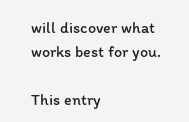will discover what works best for you.

This entry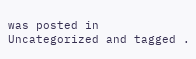was posted in Uncategorized and tagged .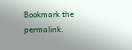Bookmark the permalink.